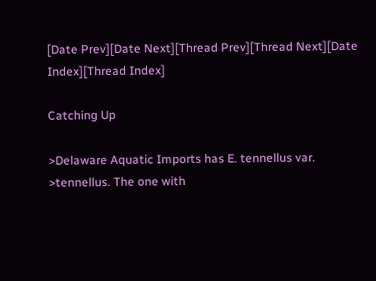[Date Prev][Date Next][Thread Prev][Thread Next][Date Index][Thread Index]

Catching Up

>Delaware Aquatic Imports has E. tennellus var.
>tennellus. The one with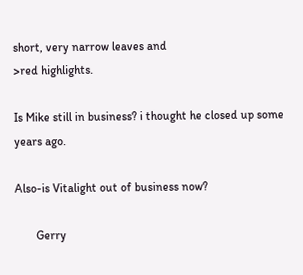short, very narrow leaves and
>red highlights.

Is Mike still in business? i thought he closed up some years ago.

Also-is Vitalight out of business now?

       Gerry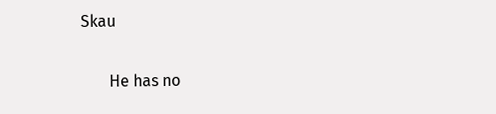Skau

       He has no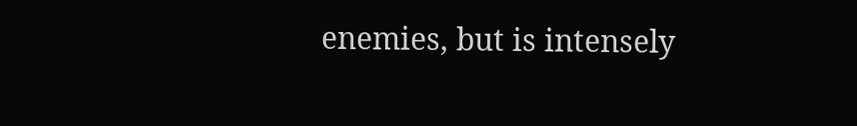enemies, but is intensely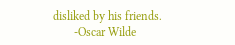disliked by his friends.
       -Oscar Wilde